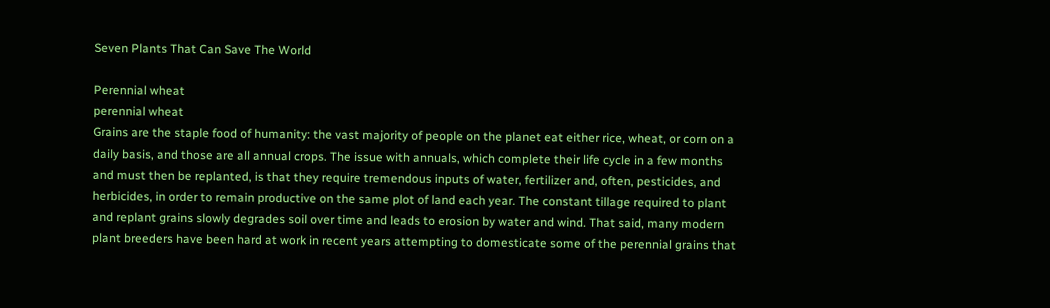Seven Plants That Can Save The World

Perennial wheat
perennial wheat
Grains are the staple food of humanity: the vast majority of people on the planet eat either rice, wheat, or corn on a daily basis, and those are all annual crops. The issue with annuals, which complete their life cycle in a few months and must then be replanted, is that they require tremendous inputs of water, fertilizer and, often, pesticides, and herbicides, in order to remain productive on the same plot of land each year. The constant tillage required to plant and replant grains slowly degrades soil over time and leads to erosion by water and wind. That said, many modern plant breeders have been hard at work in recent years attempting to domesticate some of the perennial grains that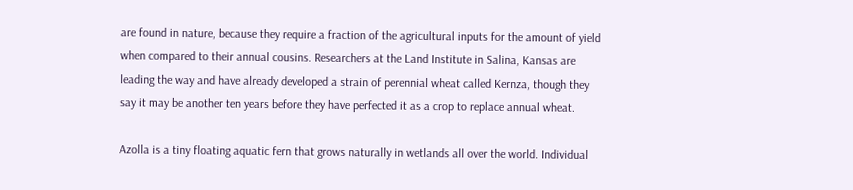are found in nature, because they require a fraction of the agricultural inputs for the amount of yield when compared to their annual cousins. Researchers at the Land Institute in Salina, Kansas are leading the way and have already developed a strain of perennial wheat called Kernza, though they say it may be another ten years before they have perfected it as a crop to replace annual wheat.

Azolla is a tiny floating aquatic fern that grows naturally in wetlands all over the world. Individual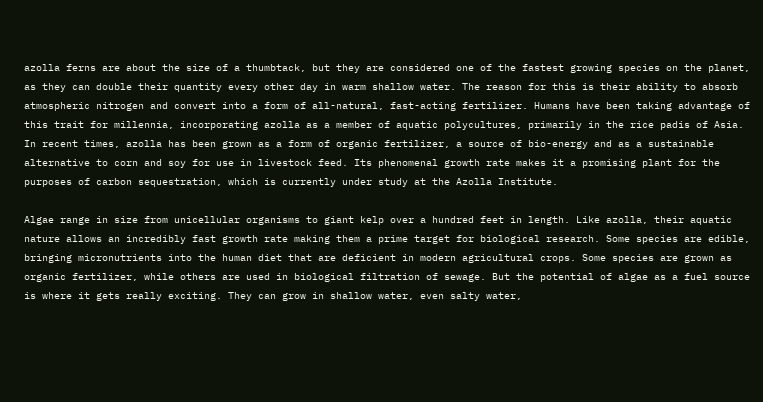azolla ferns are about the size of a thumbtack, but they are considered one of the fastest growing species on the planet, as they can double their quantity every other day in warm shallow water. The reason for this is their ability to absorb atmospheric nitrogen and convert into a form of all-natural, fast-acting fertilizer. Humans have been taking advantage of this trait for millennia, incorporating azolla as a member of aquatic polycultures, primarily in the rice padis of Asia. In recent times, azolla has been grown as a form of organic fertilizer, a source of bio-energy and as a sustainable alternative to corn and soy for use in livestock feed. Its phenomenal growth rate makes it a promising plant for the purposes of carbon sequestration, which is currently under study at the Azolla Institute.

Algae range in size from unicellular organisms to giant kelp over a hundred feet in length. Like azolla, their aquatic nature allows an incredibly fast growth rate making them a prime target for biological research. Some species are edible, bringing micronutrients into the human diet that are deficient in modern agricultural crops. Some species are grown as organic fertilizer, while others are used in biological filtration of sewage. But the potential of algae as a fuel source is where it gets really exciting. They can grow in shallow water, even salty water,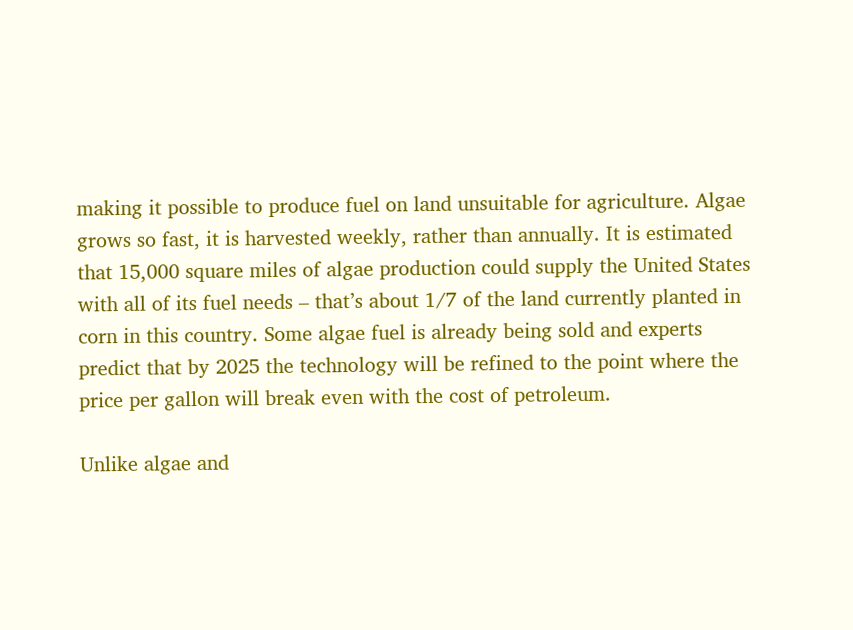making it possible to produce fuel on land unsuitable for agriculture. Algae grows so fast, it is harvested weekly, rather than annually. It is estimated that 15,000 square miles of algae production could supply the United States with all of its fuel needs – that’s about 1/7 of the land currently planted in corn in this country. Some algae fuel is already being sold and experts predict that by 2025 the technology will be refined to the point where the price per gallon will break even with the cost of petroleum.

Unlike algae and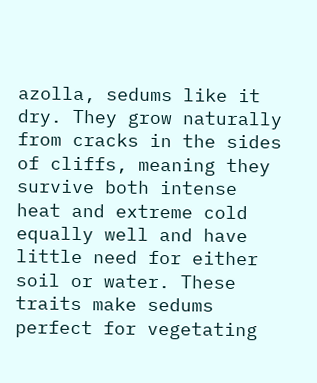azolla, sedums like it dry. They grow naturally from cracks in the sides of cliffs, meaning they survive both intense heat and extreme cold equally well and have little need for either soil or water. These traits make sedums perfect for vegetating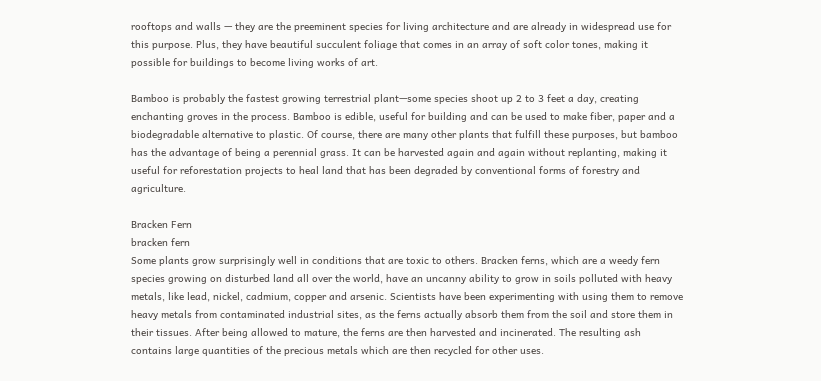rooftops and walls — they are the preeminent species for living architecture and are already in widespread use for this purpose. Plus, they have beautiful succulent foliage that comes in an array of soft color tones, making it possible for buildings to become living works of art.

Bamboo is probably the fastest growing terrestrial plant—some species shoot up 2 to 3 feet a day, creating enchanting groves in the process. Bamboo is edible, useful for building and can be used to make fiber, paper and a biodegradable alternative to plastic. Of course, there are many other plants that fulfill these purposes, but bamboo has the advantage of being a perennial grass. It can be harvested again and again without replanting, making it useful for reforestation projects to heal land that has been degraded by conventional forms of forestry and agriculture.

Bracken Fern
bracken fern
Some plants grow surprisingly well in conditions that are toxic to others. Bracken ferns, which are a weedy fern species growing on disturbed land all over the world, have an uncanny ability to grow in soils polluted with heavy metals, like lead, nickel, cadmium, copper and arsenic. Scientists have been experimenting with using them to remove heavy metals from contaminated industrial sites, as the ferns actually absorb them from the soil and store them in their tissues. After being allowed to mature, the ferns are then harvested and incinerated. The resulting ash contains large quantities of the precious metals which are then recycled for other uses.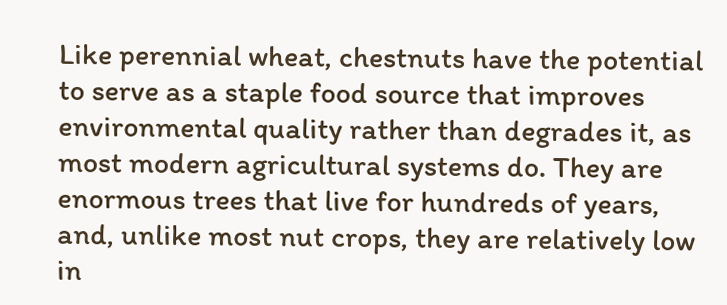Like perennial wheat, chestnuts have the potential to serve as a staple food source that improves environmental quality rather than degrades it, as most modern agricultural systems do. They are enormous trees that live for hundreds of years, and, unlike most nut crops, they are relatively low in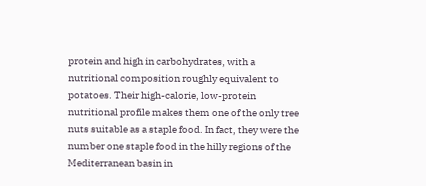protein and high in carbohydrates, with a nutritional composition roughly equivalent to potatoes. Their high-calorie, low-protein nutritional profile makes them one of the only tree nuts suitable as a staple food. In fact, they were the number one staple food in the hilly regions of the Mediterranean basin in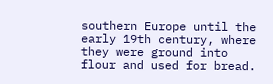southern Europe until the early 19th century, where they were ground into flour and used for bread.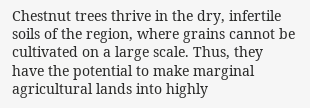Chestnut trees thrive in the dry, infertile soils of the region, where grains cannot be cultivated on a large scale. Thus, they have the potential to make marginal agricultural lands into highly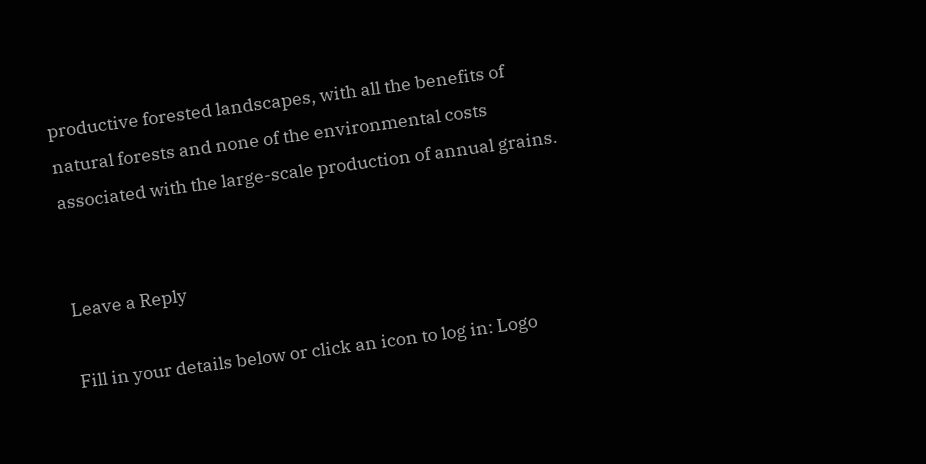productive forested landscapes, with all the benefits of natural forests and none of the environmental costs associated with the large-scale production of annual grains.


Leave a Reply

Fill in your details below or click an icon to log in: Logo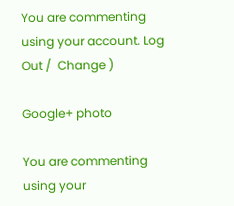You are commenting using your account. Log Out /  Change )

Google+ photo

You are commenting using your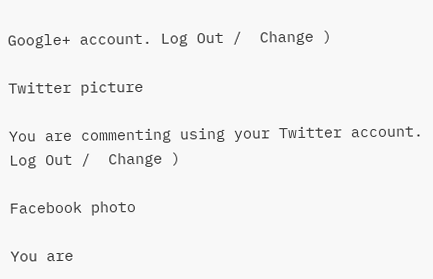Google+ account. Log Out /  Change )

Twitter picture

You are commenting using your Twitter account. Log Out /  Change )

Facebook photo

You are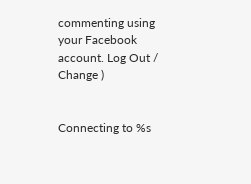commenting using your Facebook account. Log Out /  Change )


Connecting to %s